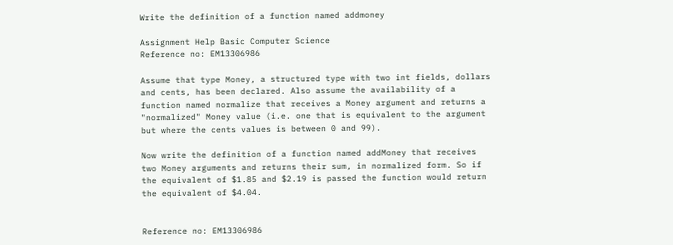Write the definition of a function named addmoney

Assignment Help Basic Computer Science
Reference no: EM13306986

Assume that type Money, a structured type with two int fields, dollars and cents, has been declared. Also assume the availability of a function named normalize that receives a Money argument and returns a "normalized" Money value (i.e. one that is equivalent to the argument but where the cents values is between 0 and 99).

Now write the definition of a function named addMoney that receives two Money arguments and returns their sum, in normalized form. So if the equivalent of $1.85 and $2.19 is passed the function would return the equivalent of $4.04.


Reference no: EM13306986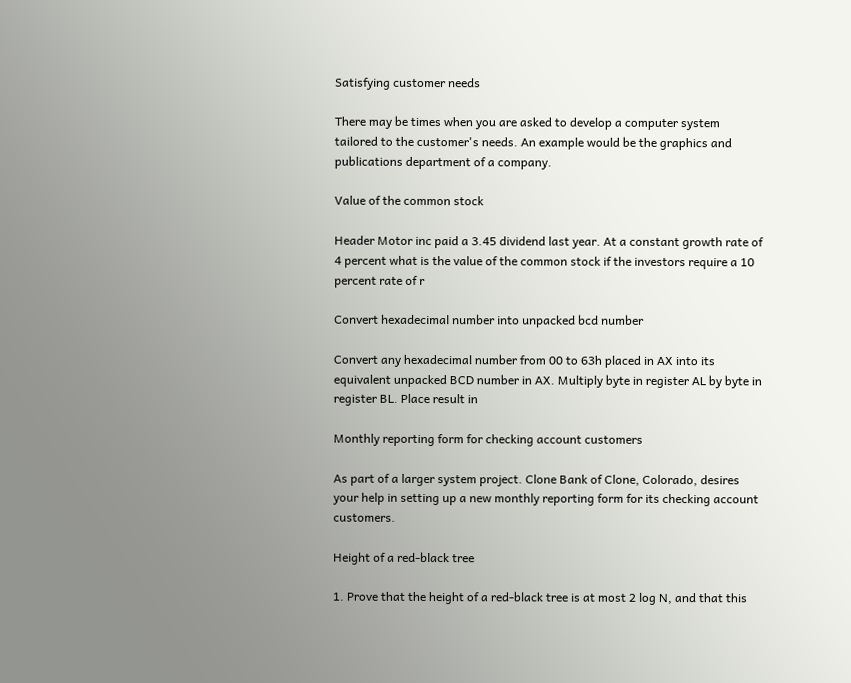Satisfying customer needs

There may be times when you are asked to develop a computer system tailored to the customer's needs. An example would be the graphics and publications department of a company.

Value of the common stock

Header Motor inc paid a 3.45 dividend last year. At a constant growth rate of 4 percent what is the value of the common stock if the investors require a 10 percent rate of r

Convert hexadecimal number into unpacked bcd number

Convert any hexadecimal number from 00 to 63h placed in AX into its equivalent unpacked BCD number in AX. Multiply byte in register AL by byte in register BL. Place result in

Monthly reporting form for checking account customers

As part of a larger system project. Clone Bank of Clone, Colorado, desires your help in setting up a new monthly reporting form for its checking account customers.

Height of a red-black tree

1. Prove that the height of a red-black tree is at most 2 log N, and that this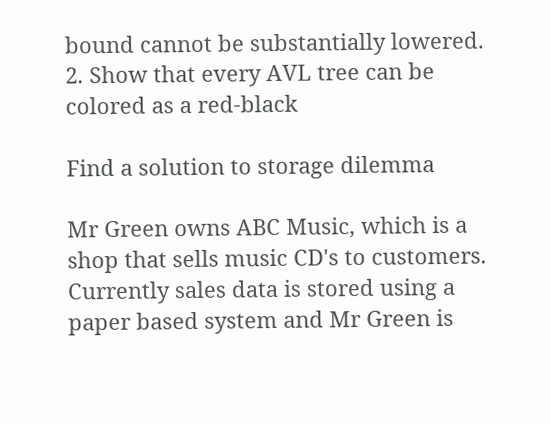bound cannot be substantially lowered. 2. Show that every AVL tree can be colored as a red-black

Find a solution to storage dilemma

Mr Green owns ABC Music, which is a shop that sells music CD's to customers. Currently sales data is stored using a paper based system and Mr Green is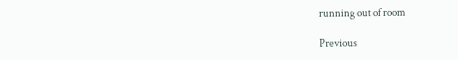running out of room

Previous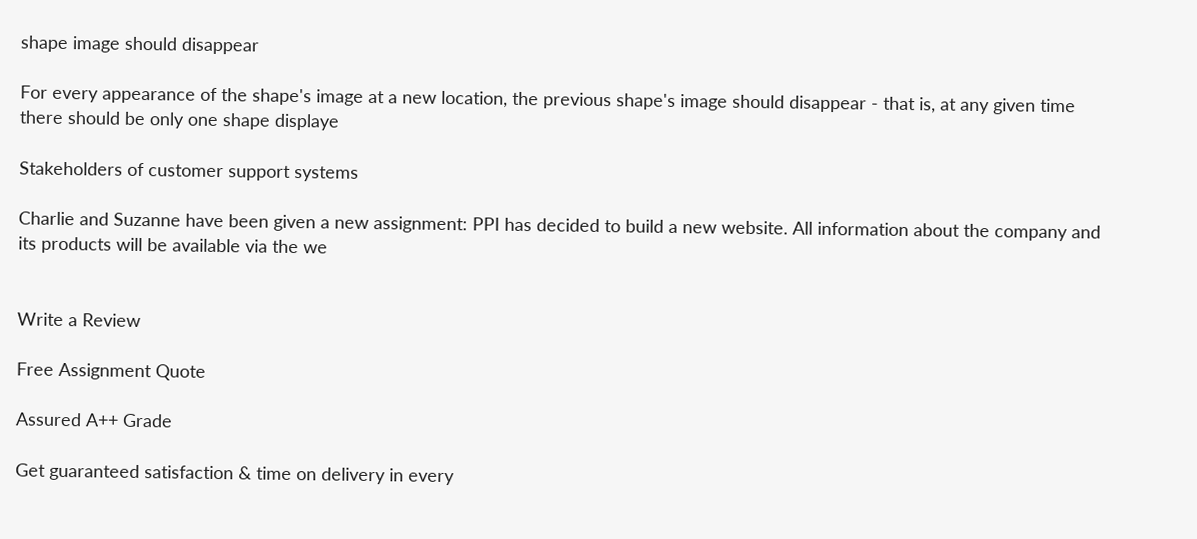shape image should disappear

For every appearance of the shape's image at a new location, the previous shape's image should disappear - that is, at any given time there should be only one shape displaye

Stakeholders of customer support systems

Charlie and Suzanne have been given a new assignment: PPI has decided to build a new website. All information about the company and its products will be available via the we


Write a Review

Free Assignment Quote

Assured A++ Grade

Get guaranteed satisfaction & time on delivery in every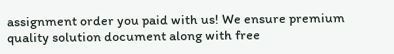assignment order you paid with us! We ensure premium quality solution document along with free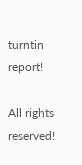turntin report!

All rights reserved!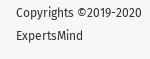Copyrights ©2019-2020 ExpertsMind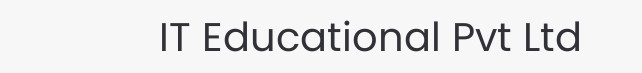IT Educational Pvt Ltd